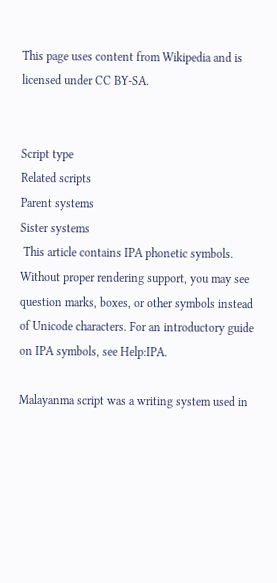This page uses content from Wikipedia and is licensed under CC BY-SA.


Script type
Related scripts
Parent systems
Sister systems
 This article contains IPA phonetic symbols. Without proper rendering support, you may see question marks, boxes, or other symbols instead of Unicode characters. For an introductory guide on IPA symbols, see Help:IPA.

Malayanma script was a writing system used in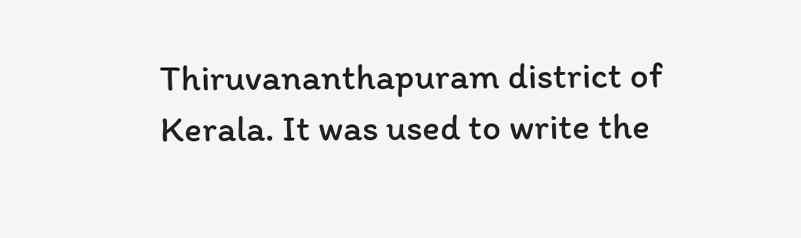Thiruvananthapuram district of Kerala. It was used to write the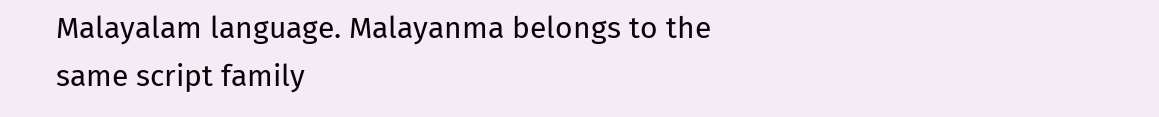Malayalam language. Malayanma belongs to the same script family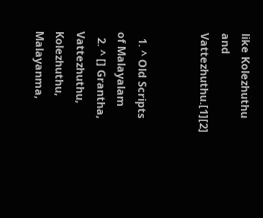like Kolezhuthu and Vattezhuthu.[1][2]


  1. ^ Old Scripts of Malayalam
  2. ^ [] Grantha, Vattezhuthu, Kolezhuthu, Malayanma,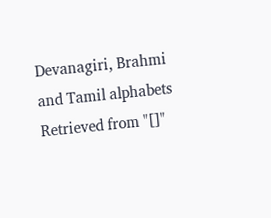Devanagiri, Brahmi and Tamil alphabets
Retrieved from "[]"